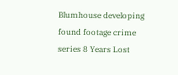Blumhouse developing found footage crime series 8 Years Lost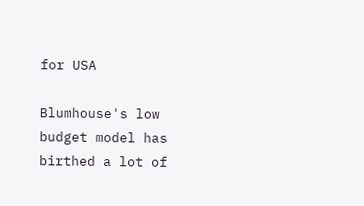for USA

Blumhouse's low budget model has birthed a lot of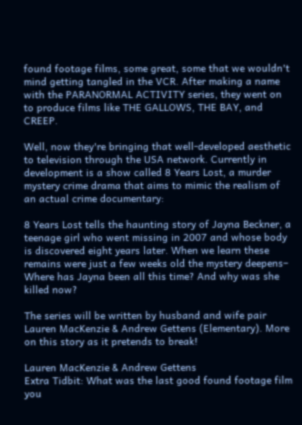found footage films, some great, some that we wouldn't mind getting tangled in the VCR. After making a name with the PARANORMAL ACTIVITY series, they went on to produce films like THE GALLOWS, THE BAY, and CREEP.

Well, now they're bringing that well-developed aesthetic to television through the USA network. Currently in development is a show called 8 Years Lost, a murder mystery crime drama that aims to mimic the realism of an actual crime documentary:

8 Years Lost tells the haunting story of Jayna Beckner, a teenage girl who went missing in 2007 and whose body is discovered eight years later. When we learn these remains were just a few weeks old the mystery deepens– Where has Jayna been all this time? And why was she killed now?

The series will be written by husband and wife pair Lauren MacKenzie & Andrew Gettens (Elementary). More on this story as it pretends to break!

Lauren MacKenzie & Andrew Gettens
Extra Tidbit: What was the last good found footage film you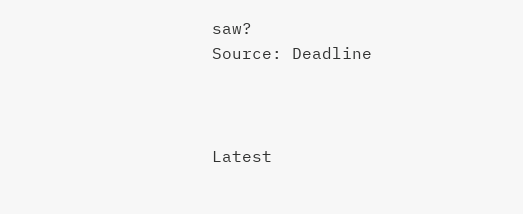saw?
Source: Deadline



Latest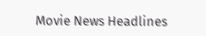Movie News Headlines